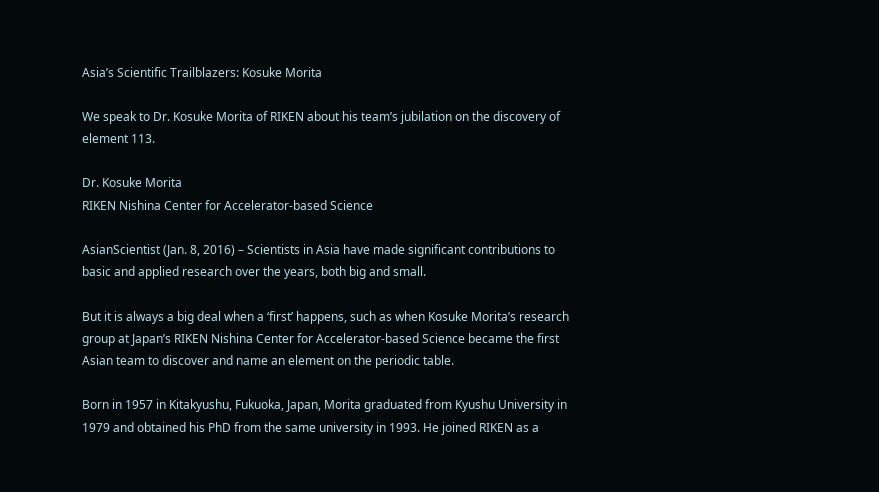Asia’s Scientific Trailblazers: Kosuke Morita

We speak to Dr. Kosuke Morita of RIKEN about his team’s jubilation on the discovery of element 113.

Dr. Kosuke Morita
RIKEN Nishina Center for Accelerator-based Science

AsianScientist (Jan. 8, 2016) – Scientists in Asia have made significant contributions to basic and applied research over the years, both big and small.

But it is always a big deal when a ‘first’ happens, such as when Kosuke Morita’s research group at Japan’s RIKEN Nishina Center for Accelerator-based Science became the first Asian team to discover and name an element on the periodic table.

Born in 1957 in Kitakyushu, Fukuoka, Japan, Morita graduated from Kyushu University in 1979 and obtained his PhD from the same university in 1993. He joined RIKEN as a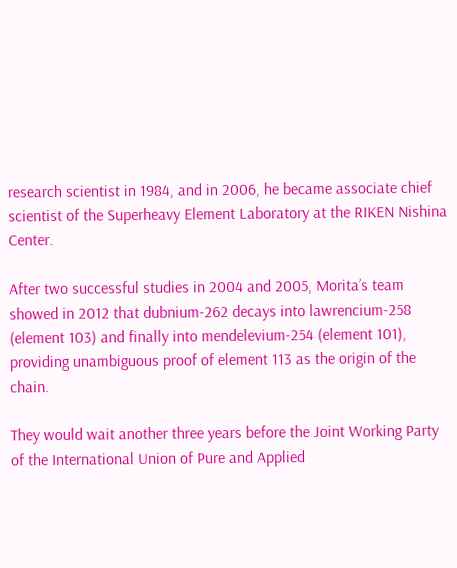research scientist in 1984, and in 2006, he became associate chief scientist of the Superheavy Element Laboratory at the RIKEN Nishina Center.

After two successful studies in 2004 and 2005, Morita’s team showed in 2012 that dubnium-262 decays into lawrencium-258 (element 103) and finally into mendelevium-254 (element 101), providing unambiguous proof of element 113 as the origin of the chain.

They would wait another three years before the Joint Working Party of the International Union of Pure and Applied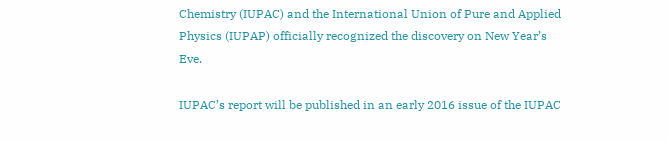Chemistry (IUPAC) and the International Union of Pure and Applied Physics (IUPAP) officially recognized the discovery on New Year’s Eve.

IUPAC’s report will be published in an early 2016 issue of the IUPAC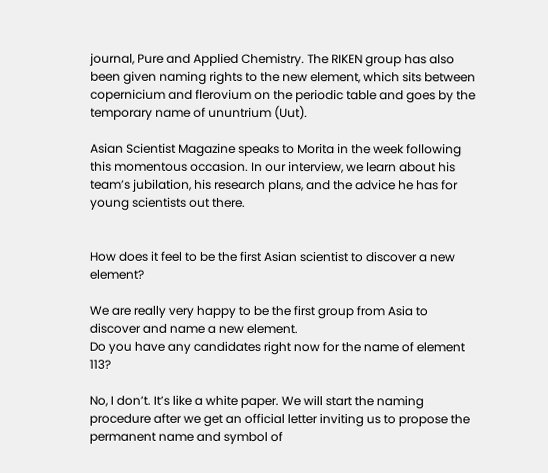journal, Pure and Applied Chemistry. The RIKEN group has also been given naming rights to the new element, which sits between copernicium and flerovium on the periodic table and goes by the temporary name of ununtrium (Uut).

Asian Scientist Magazine speaks to Morita in the week following this momentous occasion. In our interview, we learn about his team’s jubilation, his research plans, and the advice he has for young scientists out there.


How does it feel to be the first Asian scientist to discover a new element?

We are really very happy to be the first group from Asia to discover and name a new element.
Do you have any candidates right now for the name of element 113?

No, I don’t. It’s like a white paper. We will start the naming procedure after we get an official letter inviting us to propose the permanent name and symbol of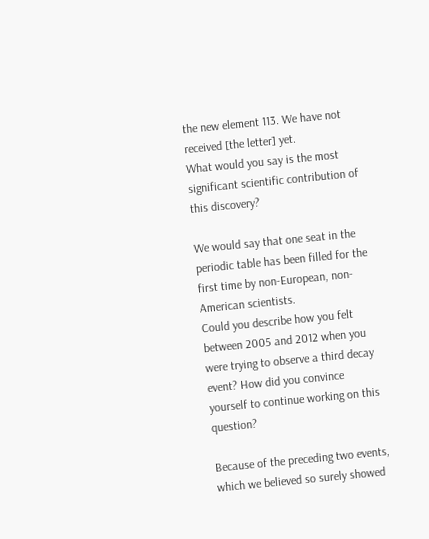the new element 113. We have not received [the letter] yet.
What would you say is the most significant scientific contribution of this discovery?

We would say that one seat in the periodic table has been filled for the first time by non-European, non-American scientists.
Could you describe how you felt between 2005 and 2012 when you were trying to observe a third decay event? How did you convince yourself to continue working on this question?

Because of the preceding two events, which we believed so surely showed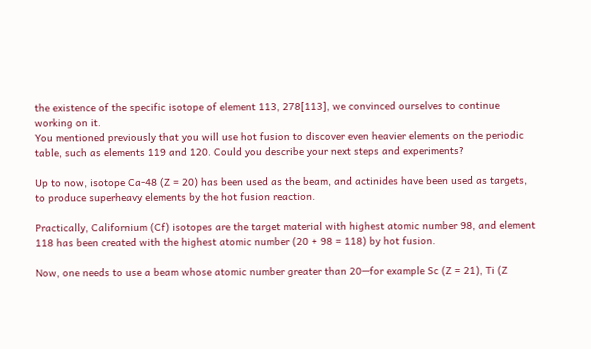the existence of the specific isotope of element 113, 278[113], we convinced ourselves to continue working on it.
You mentioned previously that you will use hot fusion to discover even heavier elements on the periodic table, such as elements 119 and 120. Could you describe your next steps and experiments?

Up to now, isotope Ca-48 (Z = 20) has been used as the beam, and actinides have been used as targets, to produce superheavy elements by the hot fusion reaction.

Practically, Californium (Cf) isotopes are the target material with highest atomic number 98, and element 118 has been created with the highest atomic number (20 + 98 = 118) by hot fusion.

Now, one needs to use a beam whose atomic number greater than 20—for example Sc (Z = 21), Ti (Z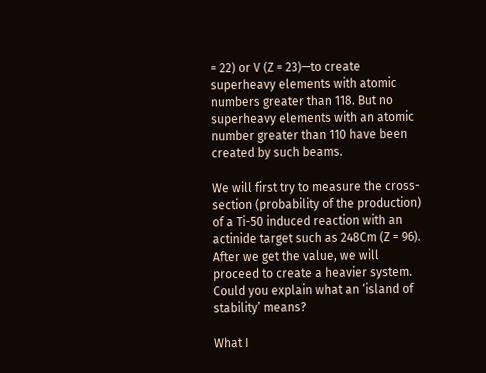= 22) or V (Z = 23)—to create superheavy elements with atomic numbers greater than 118. But no superheavy elements with an atomic number greater than 110 have been created by such beams.

We will first try to measure the cross-section (probability of the production) of a Ti-50 induced reaction with an actinide target such as 248Cm (Z = 96). After we get the value, we will proceed to create a heavier system.
Could you explain what an ‘island of stability’ means?

What I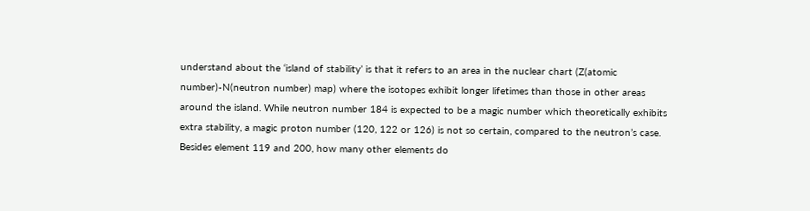understand about the ‘island of stability’ is that it refers to an area in the nuclear chart (Z(atomic number)-N(neutron number) map) where the isotopes exhibit longer lifetimes than those in other areas around the island. While neutron number 184 is expected to be a magic number which theoretically exhibits extra stability, a magic proton number (120, 122 or 126) is not so certain, compared to the neutron’s case.
Besides element 119 and 200, how many other elements do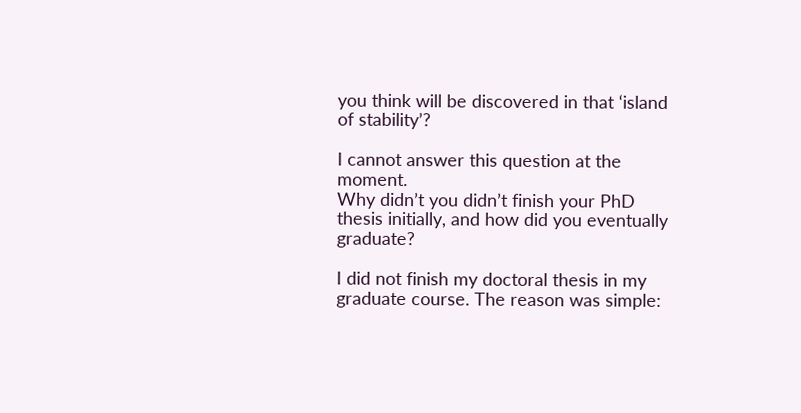you think will be discovered in that ‘island of stability’?

I cannot answer this question at the moment.
Why didn’t you didn’t finish your PhD thesis initially, and how did you eventually graduate?

I did not finish my doctoral thesis in my graduate course. The reason was simple: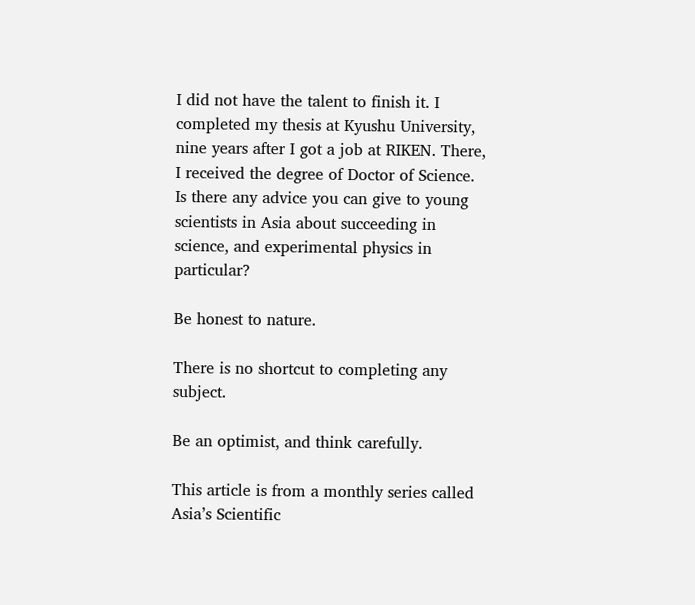I did not have the talent to finish it. I completed my thesis at Kyushu University, nine years after I got a job at RIKEN. There, I received the degree of Doctor of Science.
Is there any advice you can give to young scientists in Asia about succeeding in science, and experimental physics in particular?

Be honest to nature.

There is no shortcut to completing any subject.

Be an optimist, and think carefully.

This article is from a monthly series called Asia’s Scientific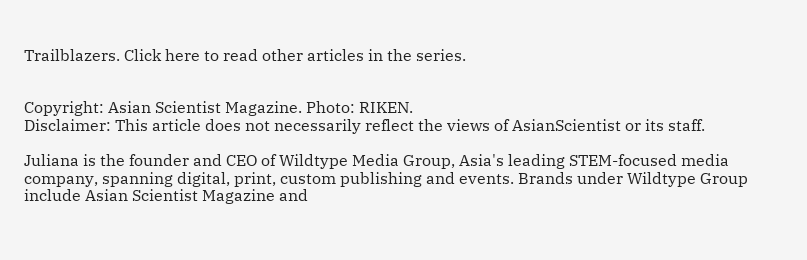Trailblazers. Click here to read other articles in the series.


Copyright: Asian Scientist Magazine. Photo: RIKEN.
Disclaimer: This article does not necessarily reflect the views of AsianScientist or its staff.

Juliana is the founder and CEO of Wildtype Media Group, Asia's leading STEM-focused media company, spanning digital, print, custom publishing and events. Brands under Wildtype Group include Asian Scientist Magazine and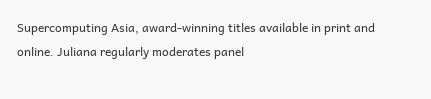Supercomputing Asia, award-winning titles available in print and online. Juliana regularly moderates panel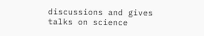discussions and gives talks on science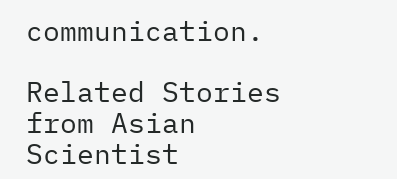communication.

Related Stories from Asian Scientist